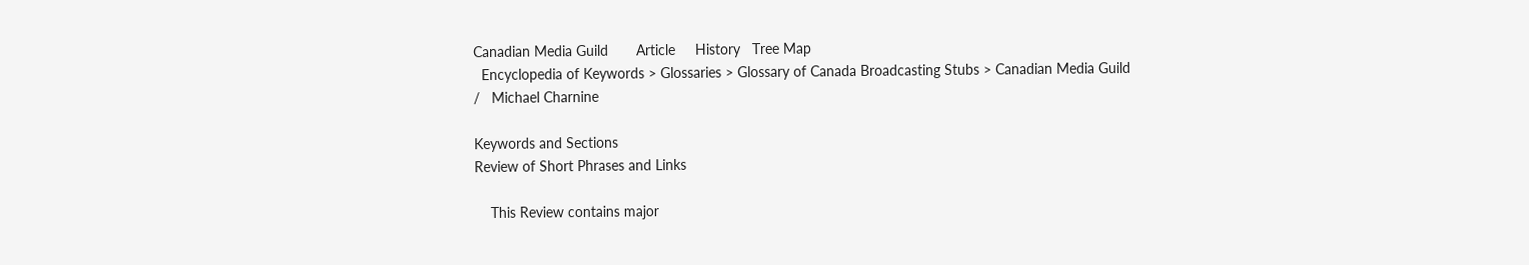Canadian Media Guild       Article     History   Tree Map
  Encyclopedia of Keywords > Glossaries > Glossary of Canada Broadcasting Stubs > Canadian Media Guild /   Michael Charnine

Keywords and Sections
Review of Short Phrases and Links

    This Review contains major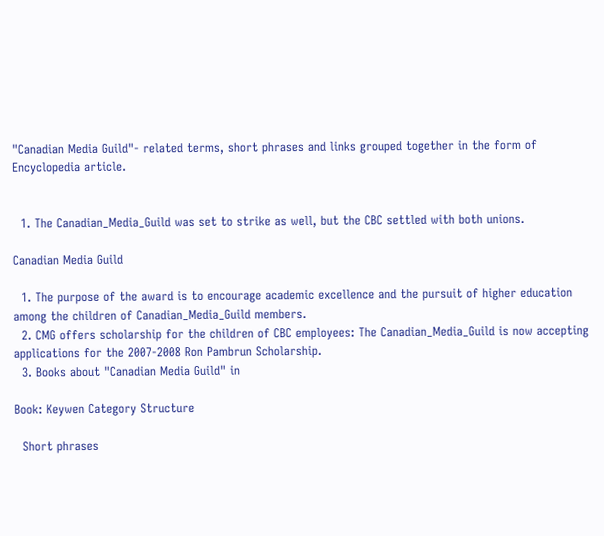"Canadian Media Guild"- related terms, short phrases and links grouped together in the form of Encyclopedia article.


  1. The Canadian_Media_Guild was set to strike as well, but the CBC settled with both unions.

Canadian Media Guild

  1. The purpose of the award is to encourage academic excellence and the pursuit of higher education among the children of Canadian_Media_Guild members.
  2. CMG offers scholarship for the children of CBC employees: The Canadian_Media_Guild is now accepting applications for the 2007-2008 Ron Pambrun Scholarship.
  3. Books about "Canadian Media Guild" in

Book: Keywen Category Structure

  Short phrases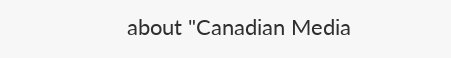about "Canadian Media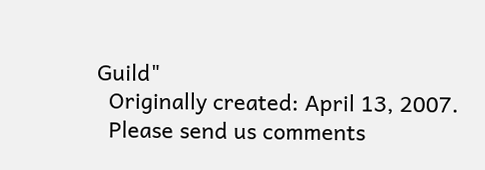Guild"
  Originally created: April 13, 2007.
  Please send us comments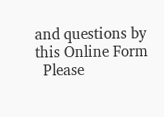and questions by this Online Form
  Please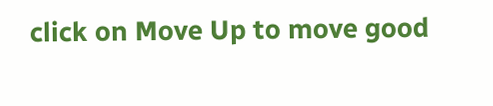click on Move Up to move good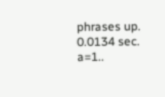phrases up.
0.0134 sec. a=1..